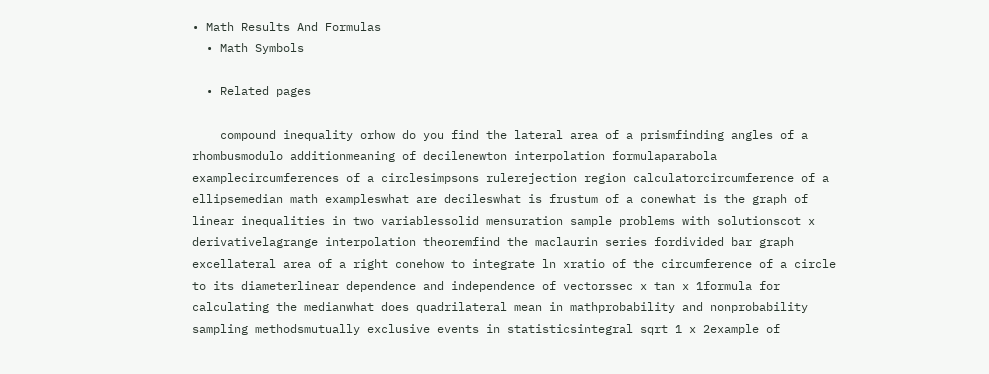• Math Results And Formulas
  • Math Symbols

  • Related pages

    compound inequality orhow do you find the lateral area of a prismfinding angles of a rhombusmodulo additionmeaning of decilenewton interpolation formulaparabola examplecircumferences of a circlesimpsons rulerejection region calculatorcircumference of a ellipsemedian math exampleswhat are decileswhat is frustum of a conewhat is the graph of linear inequalities in two variablessolid mensuration sample problems with solutionscot x derivativelagrange interpolation theoremfind the maclaurin series fordivided bar graph excellateral area of a right conehow to integrate ln xratio of the circumference of a circle to its diameterlinear dependence and independence of vectorssec x tan x 1formula for calculating the medianwhat does quadrilateral mean in mathprobability and nonprobability sampling methodsmutually exclusive events in statisticsintegral sqrt 1 x 2example of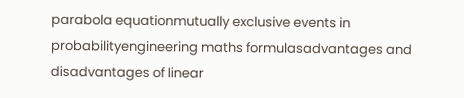parabola equationmutually exclusive events in probabilityengineering maths formulasadvantages and disadvantages of linear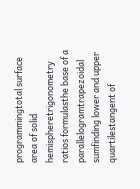programmingtotal surface area of solid hemispheretrigonometry ratios formulasthe base of a parallelogramtrapezoidal sumfinding lower and upper quartilestangent of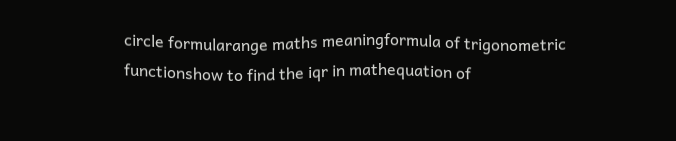circle formularange maths meaningformula of trigonometric functionshow to find the iqr in mathequation of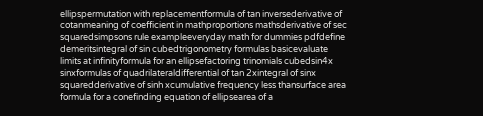ellipspermutation with replacementformula of tan inversederivative of cotanmeaning of coefficient in mathproportions mathsderivative of sec squaredsimpsons rule exampleeveryday math for dummies pdfdefine demeritsintegral of sin cubedtrigonometry formulas basicevaluate limits at infinityformula for an ellipsefactoring trinomials cubedsin4x sinxformulas of quadrilateraldifferential of tan 2xintegral of sinx squaredderivative of sinh xcumulative frequency less thansurface area formula for a conefinding equation of ellipsearea of a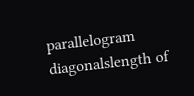parallelogram diagonalslength of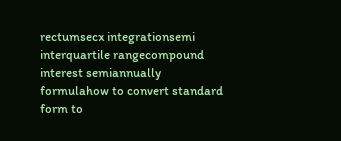rectumsecx integrationsemi interquartile rangecompound interest semiannually formulahow to convert standard form to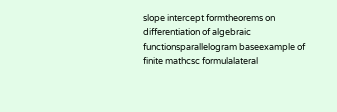slope intercept formtheorems on differentiation of algebraic functionsparallelogram baseexample of finite mathcsc formulalateral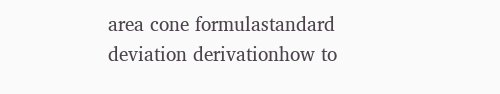area cone formulastandard deviation derivationhow to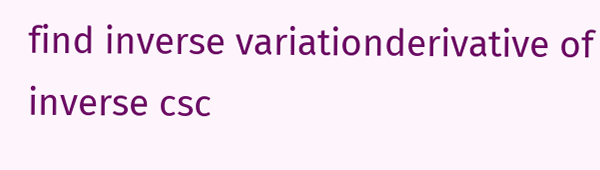find inverse variationderivative of inverse csc